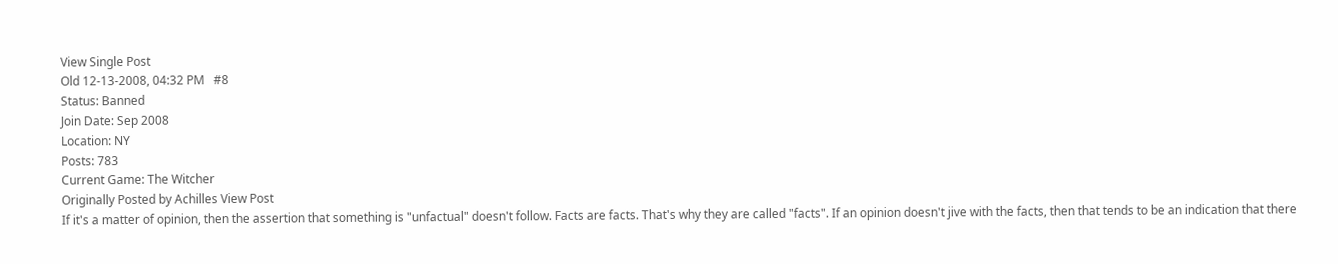View Single Post
Old 12-13-2008, 04:32 PM   #8
Status: Banned
Join Date: Sep 2008
Location: NY
Posts: 783
Current Game: The Witcher
Originally Posted by Achilles View Post
If it's a matter of opinion, then the assertion that something is "unfactual" doesn't follow. Facts are facts. That's why they are called "facts". If an opinion doesn't jive with the facts, then that tends to be an indication that there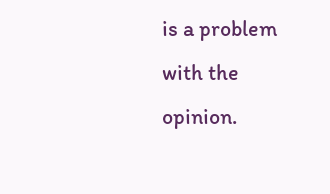is a problem with the opinion.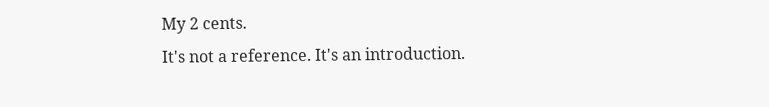My 2 cents.
It's not a reference. It's an introduction.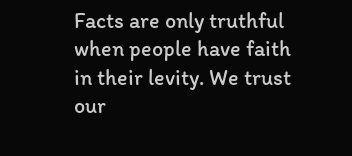Facts are only truthful when people have faith in their levity. We trust our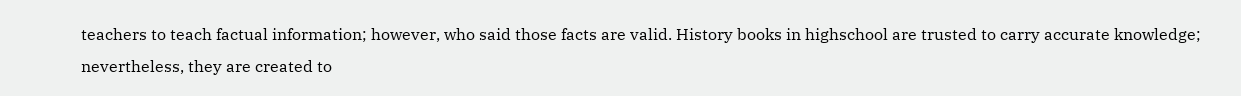teachers to teach factual information; however, who said those facts are valid. History books in highschool are trusted to carry accurate knowledge; nevertheless, they are created to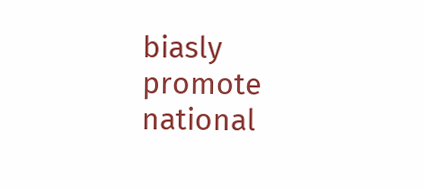biasly promote national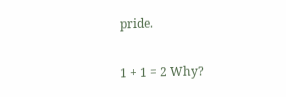pride.

1 + 1 = 2 Why?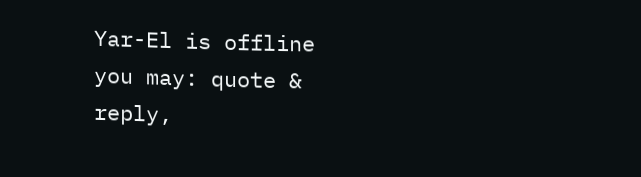Yar-El is offline   you may: quote & reply,